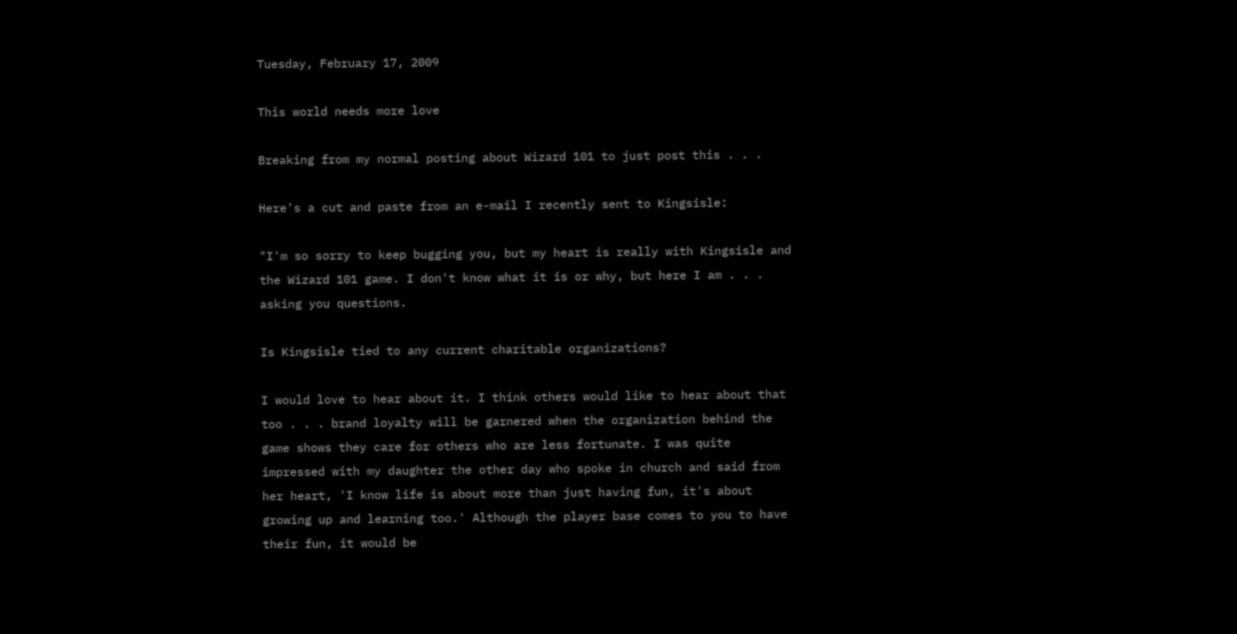Tuesday, February 17, 2009

This world needs more love

Breaking from my normal posting about Wizard 101 to just post this . . .

Here's a cut and paste from an e-mail I recently sent to Kingsisle:

"I'm so sorry to keep bugging you, but my heart is really with Kingsisle and the Wizard 101 game. I don't know what it is or why, but here I am . . . asking you questions.

Is Kingsisle tied to any current charitable organizations?

I would love to hear about it. I think others would like to hear about that too . . . brand loyalty will be garnered when the organization behind the game shows they care for others who are less fortunate. I was quite impressed with my daughter the other day who spoke in church and said from her heart, 'I know life is about more than just having fun, it's about growing up and learning too.' Although the player base comes to you to have their fun, it would be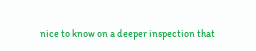nice to know on a deeper inspection that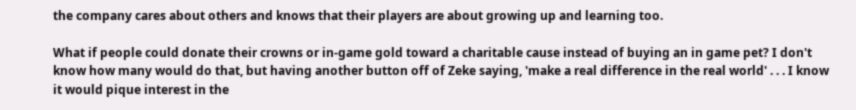the company cares about others and knows that their players are about growing up and learning too.

What if people could donate their crowns or in-game gold toward a charitable cause instead of buying an in game pet? I don't know how many would do that, but having another button off of Zeke saying, 'make a real difference in the real world' . . . I know it would pique interest in the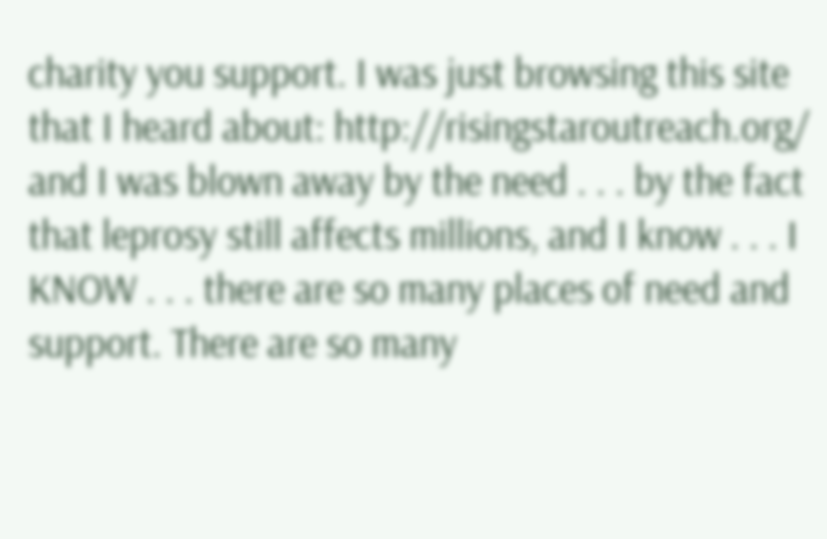charity you support. I was just browsing this site that I heard about: http://risingstaroutreach.org/ and I was blown away by the need . . . by the fact that leprosy still affects millions, and I know . . . I KNOW . . . there are so many places of need and support. There are so many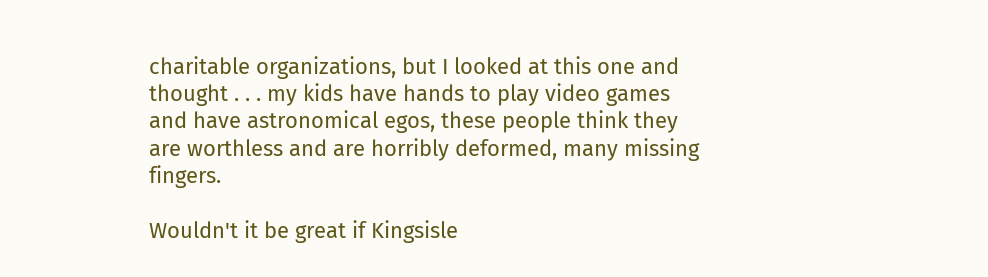charitable organizations, but I looked at this one and thought . . . my kids have hands to play video games and have astronomical egos, these people think they are worthless and are horribly deformed, many missing fingers.

Wouldn't it be great if Kingsisle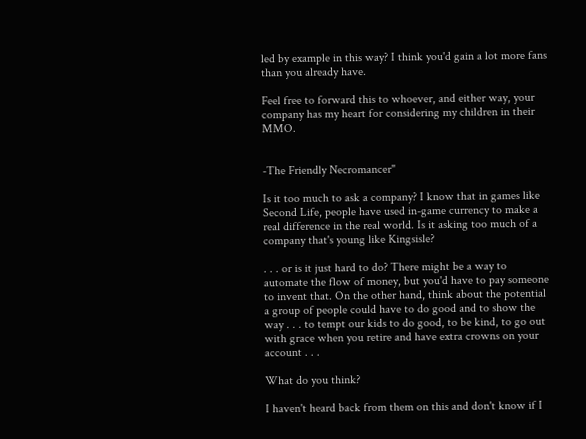led by example in this way? I think you'd gain a lot more fans than you already have.

Feel free to forward this to whoever, and either way, your company has my heart for considering my children in their MMO.


-The Friendly Necromancer"

Is it too much to ask a company? I know that in games like Second Life, people have used in-game currency to make a real difference in the real world. Is it asking too much of a company that's young like Kingsisle?

. . . or is it just hard to do? There might be a way to automate the flow of money, but you'd have to pay someone to invent that. On the other hand, think about the potential a group of people could have to do good and to show the way . . . to tempt our kids to do good, to be kind, to go out with grace when you retire and have extra crowns on your account . . .

What do you think?

I haven't heard back from them on this and don't know if I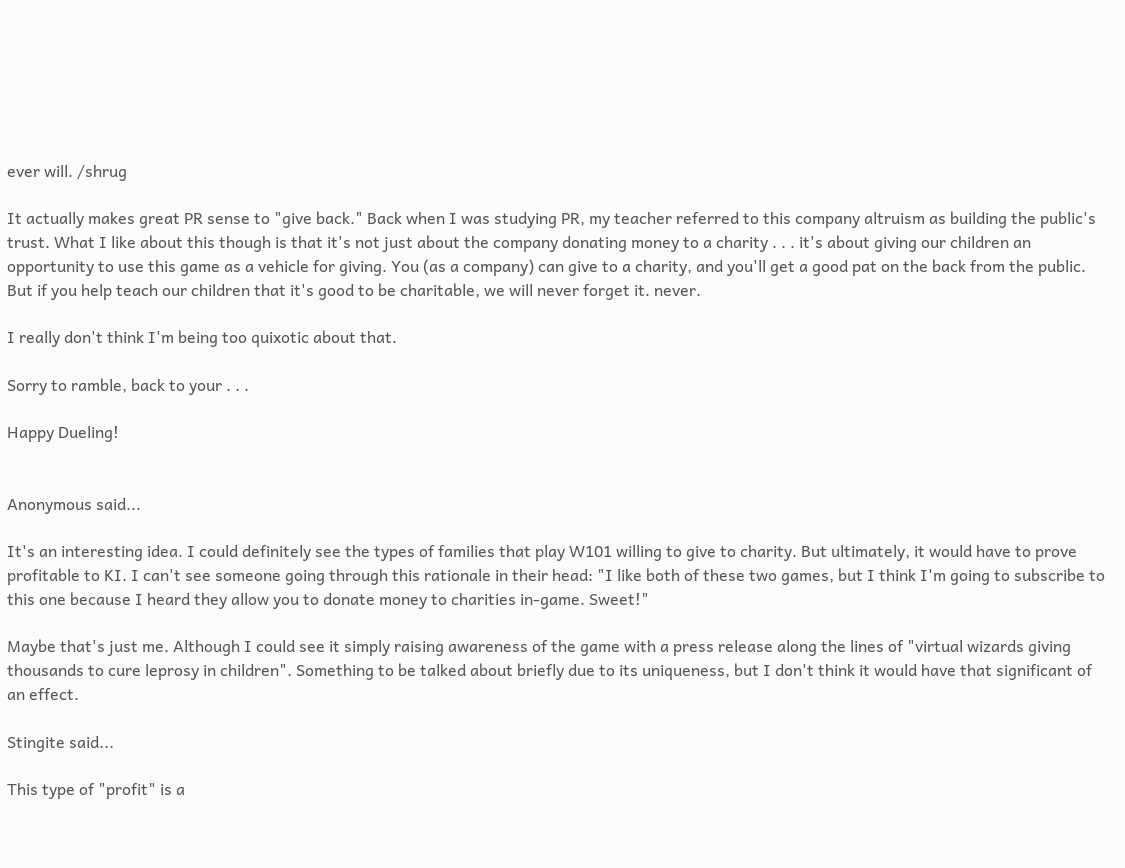ever will. /shrug

It actually makes great PR sense to "give back." Back when I was studying PR, my teacher referred to this company altruism as building the public's trust. What I like about this though is that it's not just about the company donating money to a charity . . . it's about giving our children an opportunity to use this game as a vehicle for giving. You (as a company) can give to a charity, and you'll get a good pat on the back from the public. But if you help teach our children that it's good to be charitable, we will never forget it. never.

I really don't think I'm being too quixotic about that.

Sorry to ramble, back to your . . .

Happy Dueling!


Anonymous said...

It's an interesting idea. I could definitely see the types of families that play W101 willing to give to charity. But ultimately, it would have to prove profitable to KI. I can't see someone going through this rationale in their head: "I like both of these two games, but I think I'm going to subscribe to this one because I heard they allow you to donate money to charities in-game. Sweet!"

Maybe that's just me. Although I could see it simply raising awareness of the game with a press release along the lines of "virtual wizards giving thousands to cure leprosy in children". Something to be talked about briefly due to its uniqueness, but I don't think it would have that significant of an effect.

Stingite said...

This type of "profit" is a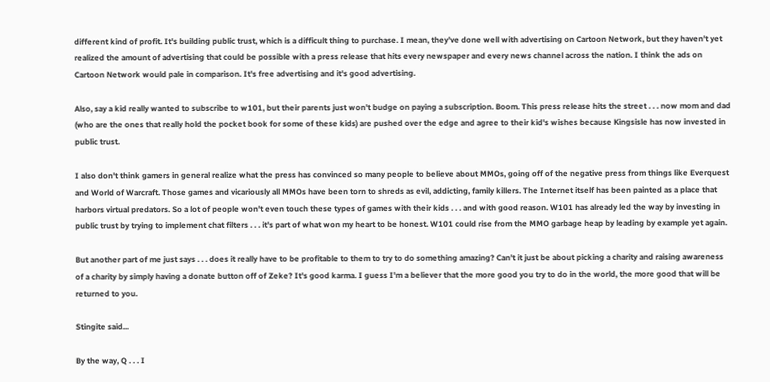different kind of profit. It's building public trust, which is a difficult thing to purchase. I mean, they've done well with advertising on Cartoon Network, but they haven't yet realized the amount of advertising that could be possible with a press release that hits every newspaper and every news channel across the nation. I think the ads on Cartoon Network would pale in comparison. It's free advertising and it's good advertising.

Also, say a kid really wanted to subscribe to w101, but their parents just won't budge on paying a subscription. Boom. This press release hits the street . . . now mom and dad (who are the ones that really hold the pocket book for some of these kids) are pushed over the edge and agree to their kid's wishes because Kingsisle has now invested in public trust.

I also don't think gamers in general realize what the press has convinced so many people to believe about MMOs, going off of the negative press from things like Everquest and World of Warcraft. Those games and vicariously all MMOs have been torn to shreds as evil, addicting, family killers. The Internet itself has been painted as a place that harbors virtual predators. So a lot of people won't even touch these types of games with their kids . . . and with good reason. W101 has already led the way by investing in public trust by trying to implement chat filters . . . it's part of what won my heart to be honest. W101 could rise from the MMO garbage heap by leading by example yet again.

But another part of me just says . . . does it really have to be profitable to them to try to do something amazing? Can't it just be about picking a charity and raising awareness of a charity by simply having a donate button off of Zeke? It's good karma. I guess I'm a believer that the more good you try to do in the world, the more good that will be returned to you.

Stingite said...

By the way, Q . . . I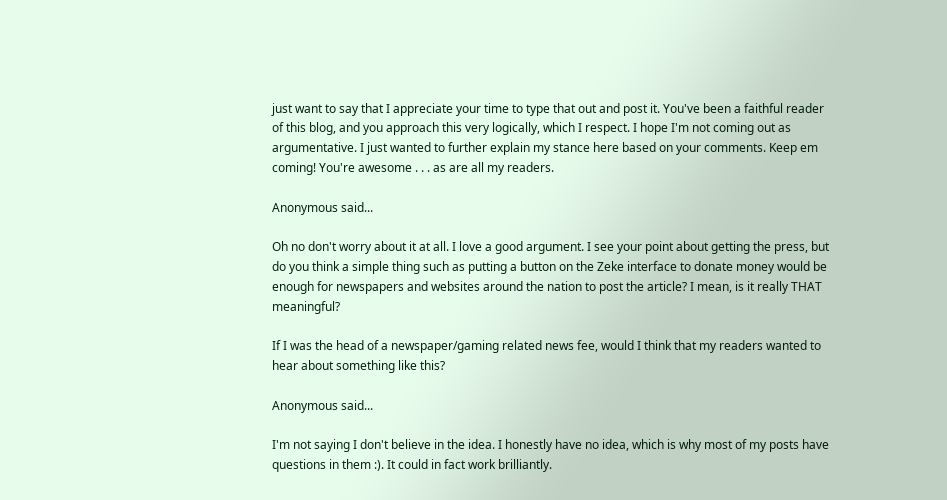just want to say that I appreciate your time to type that out and post it. You've been a faithful reader of this blog, and you approach this very logically, which I respect. I hope I'm not coming out as argumentative. I just wanted to further explain my stance here based on your comments. Keep em coming! You're awesome . . . as are all my readers.

Anonymous said...

Oh no don't worry about it at all. I love a good argument. I see your point about getting the press, but do you think a simple thing such as putting a button on the Zeke interface to donate money would be enough for newspapers and websites around the nation to post the article? I mean, is it really THAT meaningful?

If I was the head of a newspaper/gaming related news fee, would I think that my readers wanted to hear about something like this?

Anonymous said...

I'm not saying I don't believe in the idea. I honestly have no idea, which is why most of my posts have questions in them :). It could in fact work brilliantly.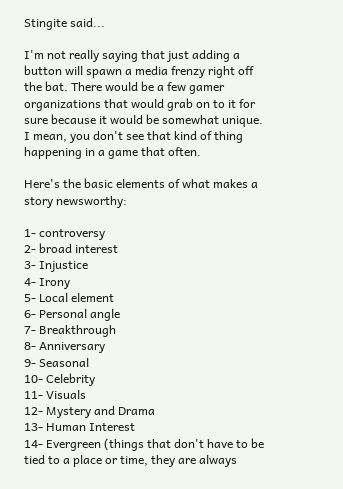Stingite said...

I'm not really saying that just adding a button will spawn a media frenzy right off the bat. There would be a few gamer organizations that would grab on to it for sure because it would be somewhat unique. I mean, you don't see that kind of thing happening in a game that often.

Here's the basic elements of what makes a story newsworthy:

1- controversy
2- broad interest
3- Injustice
4- Irony
5- Local element
6- Personal angle
7- Breakthrough
8- Anniversary
9- Seasonal
10- Celebrity
11- Visuals
12- Mystery and Drama
13- Human Interest
14- Evergreen (things that don't have to be tied to a place or time, they are always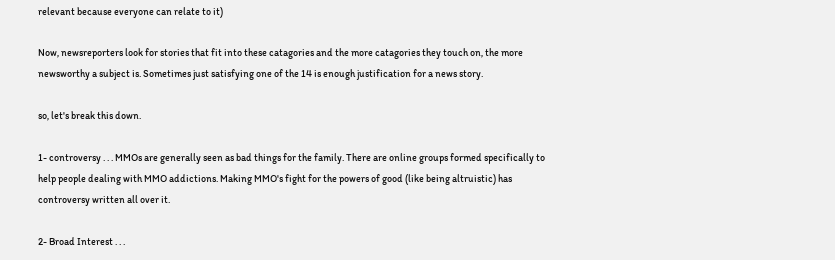relevant because everyone can relate to it)

Now, newsreporters look for stories that fit into these catagories and the more catagories they touch on, the more newsworthy a subject is. Sometimes just satisfying one of the 14 is enough justification for a news story.

so, let's break this down.

1- controversy . . . MMOs are generally seen as bad things for the family. There are online groups formed specifically to help people dealing with MMO addictions. Making MMO's fight for the powers of good (like being altruistic) has controversy written all over it.

2- Broad Interest . . .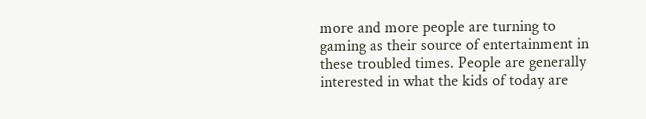more and more people are turning to gaming as their source of entertainment in these troubled times. People are generally interested in what the kids of today are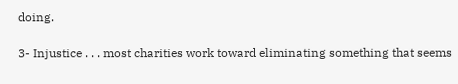doing.

3- Injustice . . . most charities work toward eliminating something that seems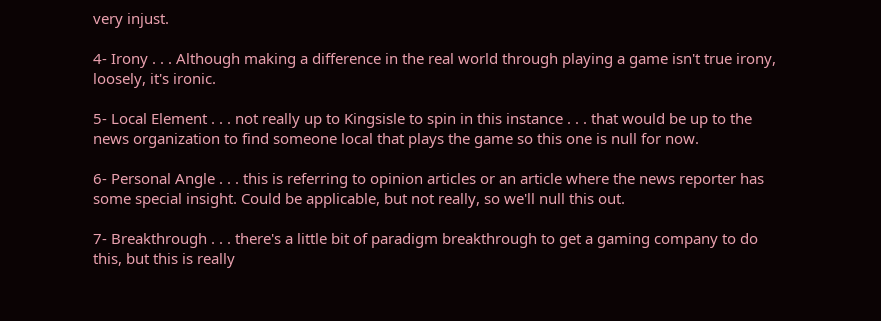very injust.

4- Irony . . . Although making a difference in the real world through playing a game isn't true irony, loosely, it's ironic.

5- Local Element . . . not really up to Kingsisle to spin in this instance . . . that would be up to the news organization to find someone local that plays the game so this one is null for now.

6- Personal Angle . . . this is referring to opinion articles or an article where the news reporter has some special insight. Could be applicable, but not really, so we'll null this out.

7- Breakthrough . . . there's a little bit of paradigm breakthrough to get a gaming company to do this, but this is really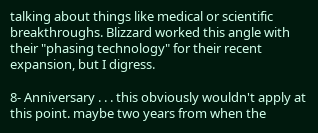talking about things like medical or scientific breakthroughs. Blizzard worked this angle with their "phasing technology" for their recent expansion, but I digress.

8- Anniversary . . . this obviously wouldn't apply at this point. maybe two years from when the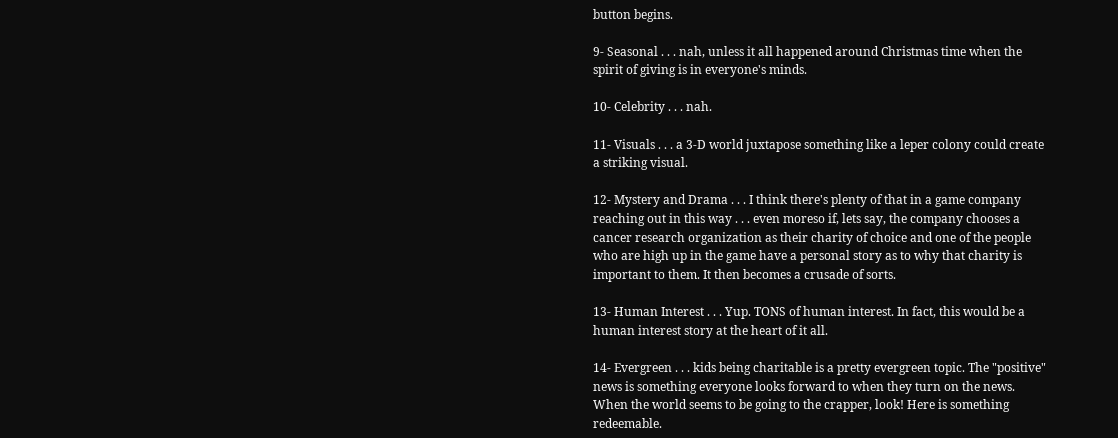button begins.

9- Seasonal . . . nah, unless it all happened around Christmas time when the spirit of giving is in everyone's minds.

10- Celebrity . . . nah.

11- Visuals . . . a 3-D world juxtapose something like a leper colony could create a striking visual.

12- Mystery and Drama . . . I think there's plenty of that in a game company reaching out in this way . . . even moreso if, lets say, the company chooses a cancer research organization as their charity of choice and one of the people who are high up in the game have a personal story as to why that charity is important to them. It then becomes a crusade of sorts.

13- Human Interest . . . Yup. TONS of human interest. In fact, this would be a human interest story at the heart of it all.

14- Evergreen . . . kids being charitable is a pretty evergreen topic. The "positive" news is something everyone looks forward to when they turn on the news. When the world seems to be going to the crapper, look! Here is something redeemable.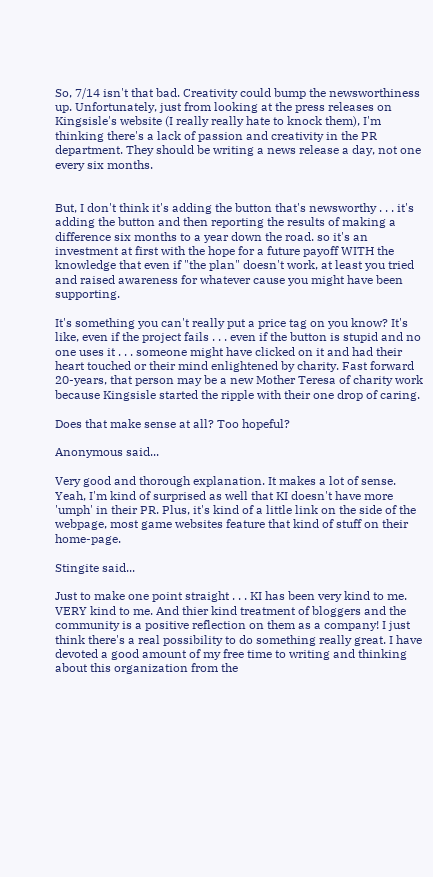So, 7/14 isn't that bad. Creativity could bump the newsworthiness up. Unfortunately, just from looking at the press releases on Kingsisle's website (I really really hate to knock them), I'm thinking there's a lack of passion and creativity in the PR department. They should be writing a news release a day, not one every six months.


But, I don't think it's adding the button that's newsworthy . . . it's adding the button and then reporting the results of making a difference six months to a year down the road. so it's an investment at first with the hope for a future payoff WITH the knowledge that even if "the plan" doesn't work, at least you tried and raised awareness for whatever cause you might have been supporting.

It's something you can't really put a price tag on you know? It's like, even if the project fails . . . even if the button is stupid and no one uses it . . . someone might have clicked on it and had their heart touched or their mind enlightened by charity. Fast forward 20-years, that person may be a new Mother Teresa of charity work because Kingsisle started the ripple with their one drop of caring.

Does that make sense at all? Too hopeful?

Anonymous said...

Very good and thorough explanation. It makes a lot of sense. Yeah, I'm kind of surprised as well that KI doesn't have more 'umph' in their PR. Plus, it's kind of a little link on the side of the webpage, most game websites feature that kind of stuff on their home-page.

Stingite said...

Just to make one point straight . . . KI has been very kind to me. VERY kind to me. And thier kind treatment of bloggers and the community is a positive reflection on them as a company! I just think there's a real possibility to do something really great. I have devoted a good amount of my free time to writing and thinking about this organization from the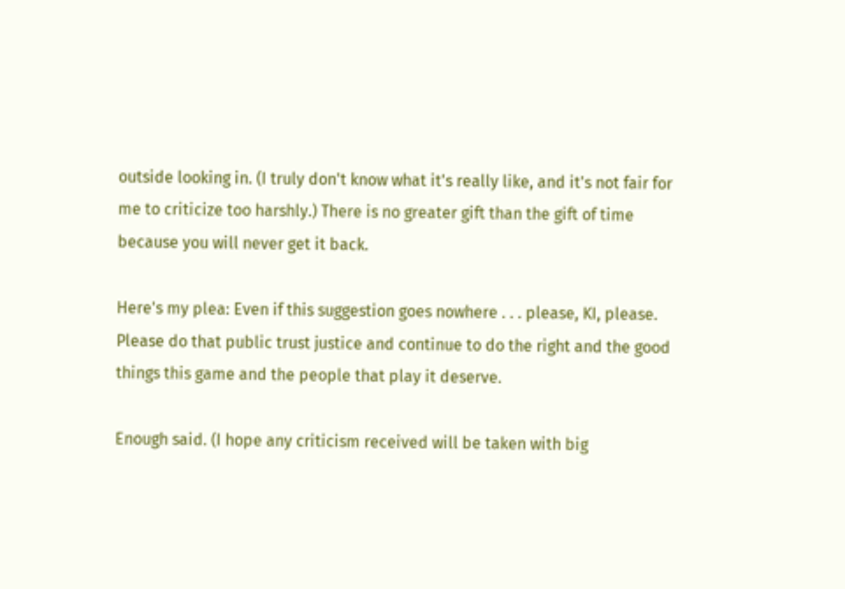outside looking in. (I truly don't know what it's really like, and it's not fair for me to criticize too harshly.) There is no greater gift than the gift of time because you will never get it back.

Here's my plea: Even if this suggestion goes nowhere . . . please, KI, please. Please do that public trust justice and continue to do the right and the good things this game and the people that play it deserve.

Enough said. (I hope any criticism received will be taken with big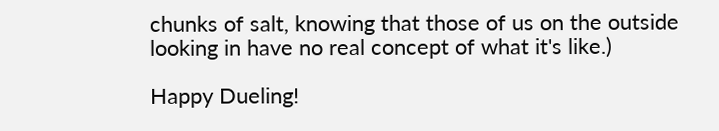chunks of salt, knowing that those of us on the outside looking in have no real concept of what it's like.)

Happy Dueling!